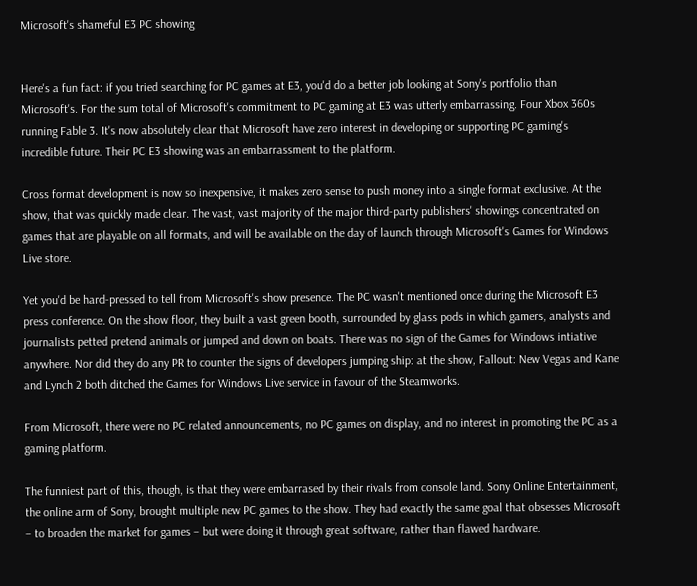Microsoft's shameful E3 PC showing


Here's a fun fact: if you tried searching for PC games at E3, you'd do a better job looking at Sony's portfolio than Microsoft's. For the sum total of Microsoft's commitment to PC gaming at E3 was utterly embarrassing. Four Xbox 360s running Fable 3. It's now absolutely clear that Microsoft have zero interest in developing or supporting PC gaming's incredible future. Their PC E3 showing was an embarrassment to the platform.

Cross format development is now so inexpensive, it makes zero sense to push money into a single format exclusive. At the show, that was quickly made clear. The vast, vast majority of the major third-party publishers' showings concentrated on games that are playable on all formats, and will be available on the day of launch through Microsoft's Games for Windows Live store.

Yet you'd be hard-pressed to tell from Microsoft's show presence. The PC wasn't mentioned once during the Microsoft E3 press conference. On the show floor, they built a vast green booth, surrounded by glass pods in which gamers, analysts and journalists petted pretend animals or jumped and down on boats. There was no sign of the Games for Windows intiative anywhere. Nor did they do any PR to counter the signs of developers jumping ship: at the show, Fallout: New Vegas and Kane and Lynch 2 both ditched the Games for Windows Live service in favour of the Steamworks.

From Microsoft, there were no PC related announcements, no PC games on display, and no interest in promoting the PC as a gaming platform.

The funniest part of this, though, is that they were embarrased by their rivals from console land. Sony Online Entertainment, the online arm of Sony, brought multiple new PC games to the show. They had exactly the same goal that obsesses Microsoft – to broaden the market for games – but were doing it through great software, rather than flawed hardware.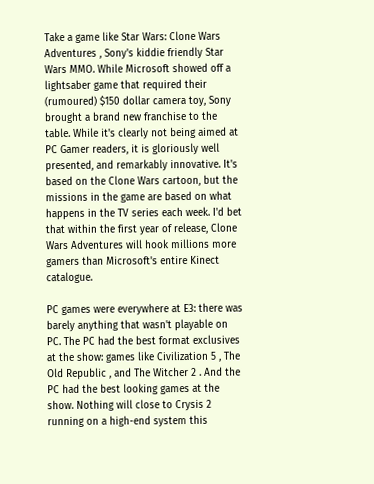Take a game like Star Wars: Clone Wars Adventures , Sony's kiddie friendly Star Wars MMO. While Microsoft showed off a lightsaber game that required their (rumoured) $150 dollar camera toy, Sony brought a brand new franchise to the table. While it's clearly not being aimed at PC Gamer readers, it is gloriously well presented, and remarkably innovative. It's based on the Clone Wars cartoon, but the missions in the game are based on what happens in the TV series each week. I'd bet that within the first year of release, Clone Wars Adventures will hook millions more gamers than Microsoft's entire Kinect catalogue.

PC games were everywhere at E3: there was barely anything that wasn't playable on PC. The PC had the best format exclusives at the show: games like Civilization 5 , The Old Republic , and The Witcher 2 . And the PC had the best looking games at the show. Nothing will close to Crysis 2 running on a high-end system this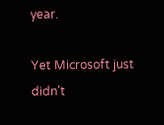year.

Yet Microsoft just didn't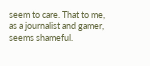seem to care. That to me, as a journalist and gamer, seems shameful.